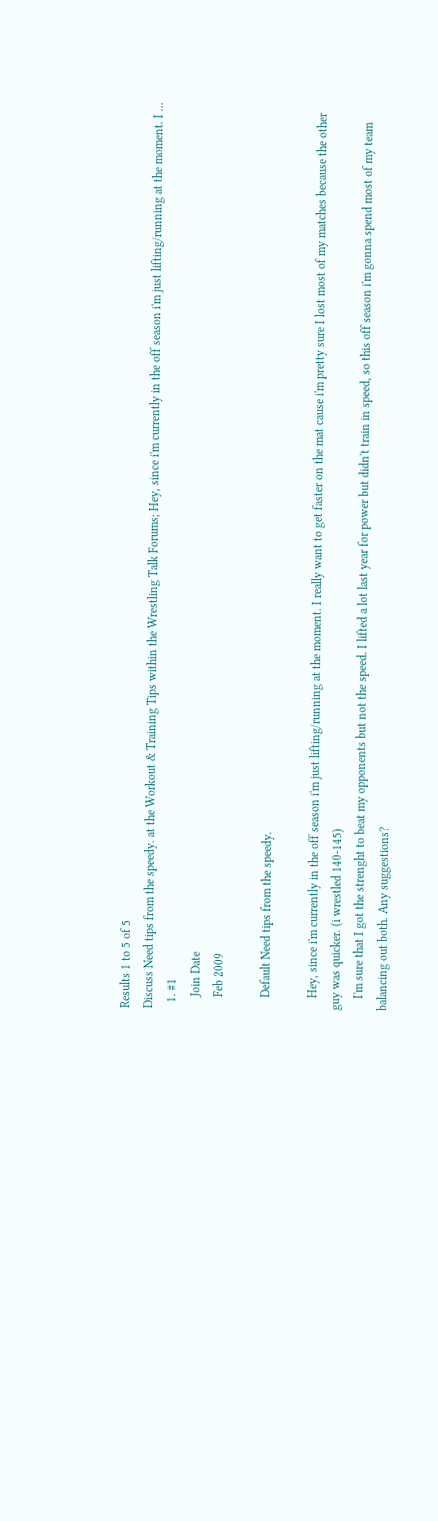Results 1 to 5 of 5
Discuss Need tips from the speedy. at the Workout & Training Tips within the Wrestling Talk Forums; Hey, since i'm currently in the off season i'm just lifting/running at the moment. I ...
  1. #1
    Join Date
    Feb 2009

    Default Need tips from the speedy.

    Hey, since i'm currently in the off season i'm just lifting/running at the moment. I really want to get faster on the mat cause i'm pretty sure I lost most of my matches because the other guy was quicker. (i wrestled 140-145)
    I'm sure that I got the strenght to beat my opponents but not the speed. I lifted a lot last year for power but didn't train in speed, so this off season i'm gonna spend most of my team balancing out both. Any suggestions?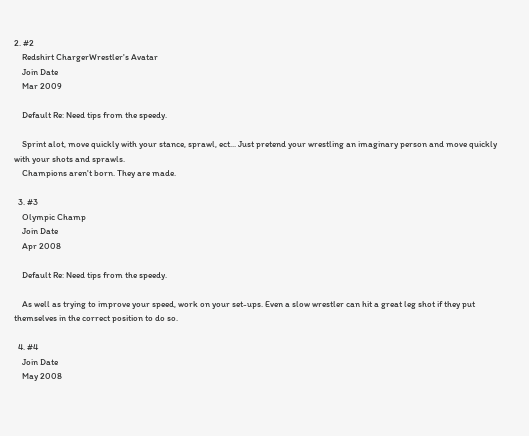2. #2
    Redshirt ChargerWrestler's Avatar
    Join Date
    Mar 2009

    Default Re: Need tips from the speedy.

    Sprint alot, move quickly with your stance, sprawl, ect... Just pretend your wrestling an imaginary person and move quickly with your shots and sprawls.
    Champions aren't born. They are made.

  3. #3
    Olympic Champ
    Join Date
    Apr 2008

    Default Re: Need tips from the speedy.

    As well as trying to improve your speed, work on your set-ups. Even a slow wrestler can hit a great leg shot if they put themselves in the correct position to do so.

  4. #4
    Join Date
    May 2008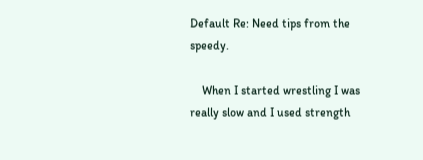Default Re: Need tips from the speedy.

    When I started wrestling I was really slow and I used strength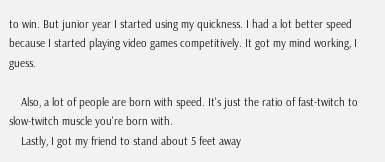to win. But junior year I started using my quickness. I had a lot better speed because I started playing video games competitively. It got my mind working, I guess.

    Also, a lot of people are born with speed. It's just the ratio of fast-twitch to slow-twitch muscle you're born with.
    Lastly, I got my friend to stand about 5 feet away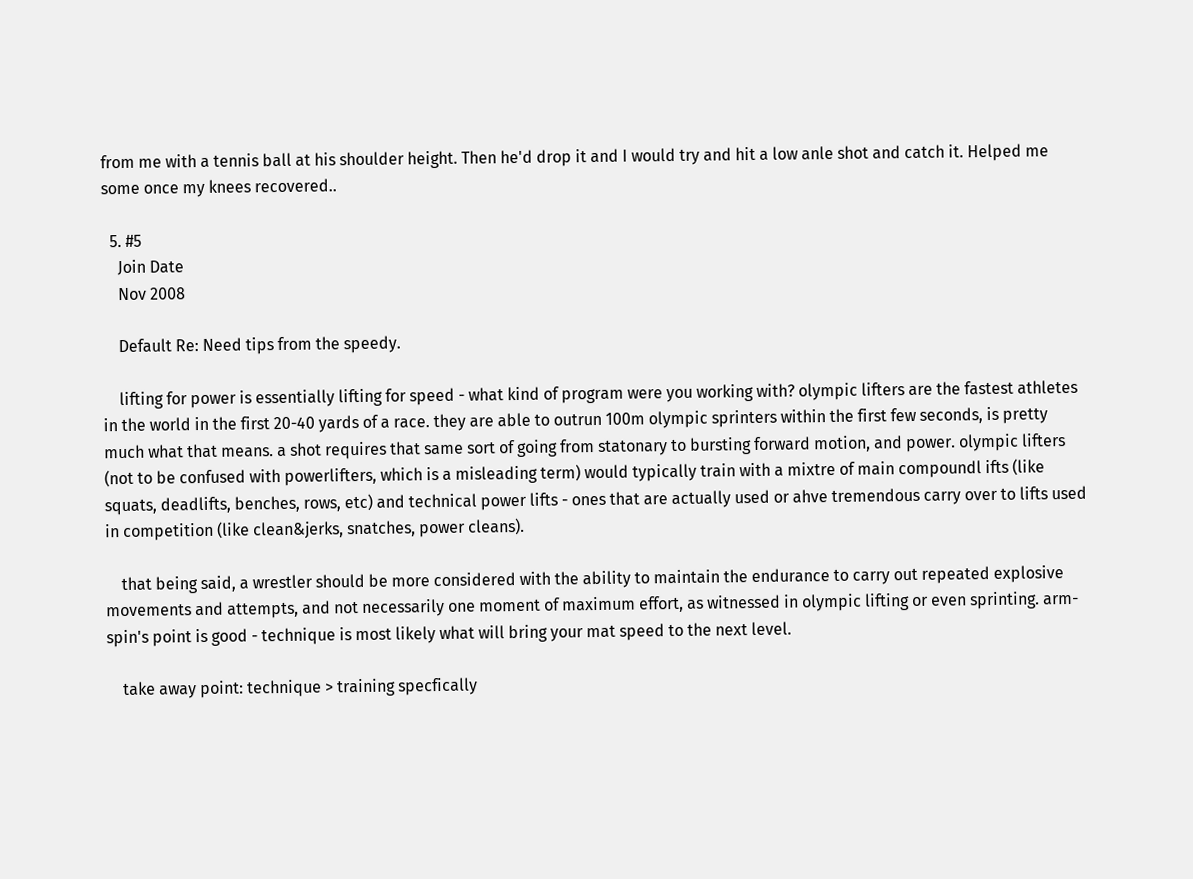from me with a tennis ball at his shoulder height. Then he'd drop it and I would try and hit a low anle shot and catch it. Helped me some once my knees recovered..

  5. #5
    Join Date
    Nov 2008

    Default Re: Need tips from the speedy.

    lifting for power is essentially lifting for speed - what kind of program were you working with? olympic lifters are the fastest athletes in the world in the first 20-40 yards of a race. they are able to outrun 100m olympic sprinters within the first few seconds, is pretty much what that means. a shot requires that same sort of going from statonary to bursting forward motion, and power. olympic lifters (not to be confused with powerlifters, which is a misleading term) would typically train with a mixtre of main compoundl ifts (like squats, deadlifts, benches, rows, etc) and technical power lifts - ones that are actually used or ahve tremendous carry over to lifts used in competition (like clean&jerks, snatches, power cleans).

    that being said, a wrestler should be more considered with the ability to maintain the endurance to carry out repeated explosive movements and attempts, and not necessarily one moment of maximum effort, as witnessed in olympic lifting or even sprinting. arm-spin's point is good - technique is most likely what will bring your mat speed to the next level.

    take away point: technique > training specfically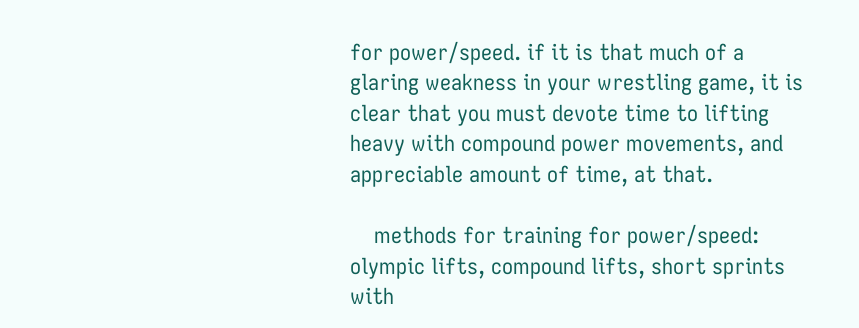for power/speed. if it is that much of a glaring weakness in your wrestling game, it is clear that you must devote time to lifting heavy with compound power movements, and appreciable amount of time, at that.

    methods for training for power/speed: olympic lifts, compound lifts, short sprints with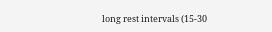long rest intervals (15-30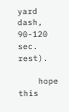yard dash, 90-120 sec. rest).

    hope this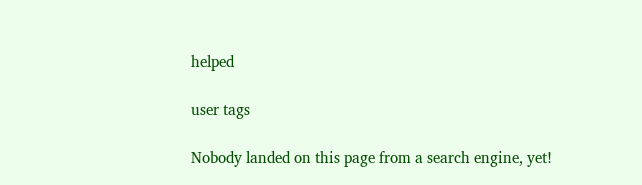helped

user tags

Nobody landed on this page from a search engine, yet!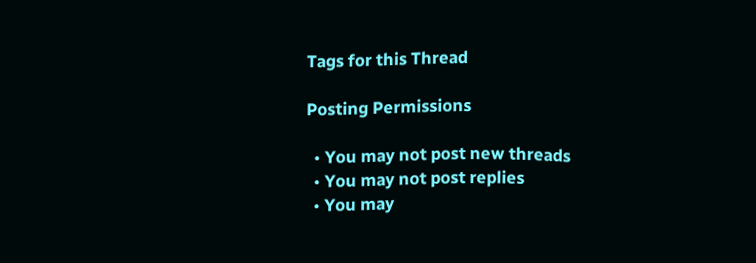Tags for this Thread

Posting Permissions

  • You may not post new threads
  • You may not post replies
  • You may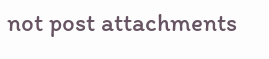not post attachments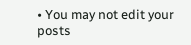• You may not edit your posts